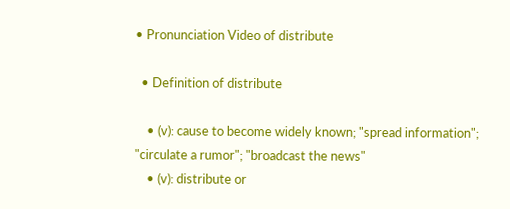• Pronunciation Video of distribute

  • Definition of distribute

    • (v): cause to become widely known; "spread information"; "circulate a rumor"; "broadcast the news"
    • (v): distribute or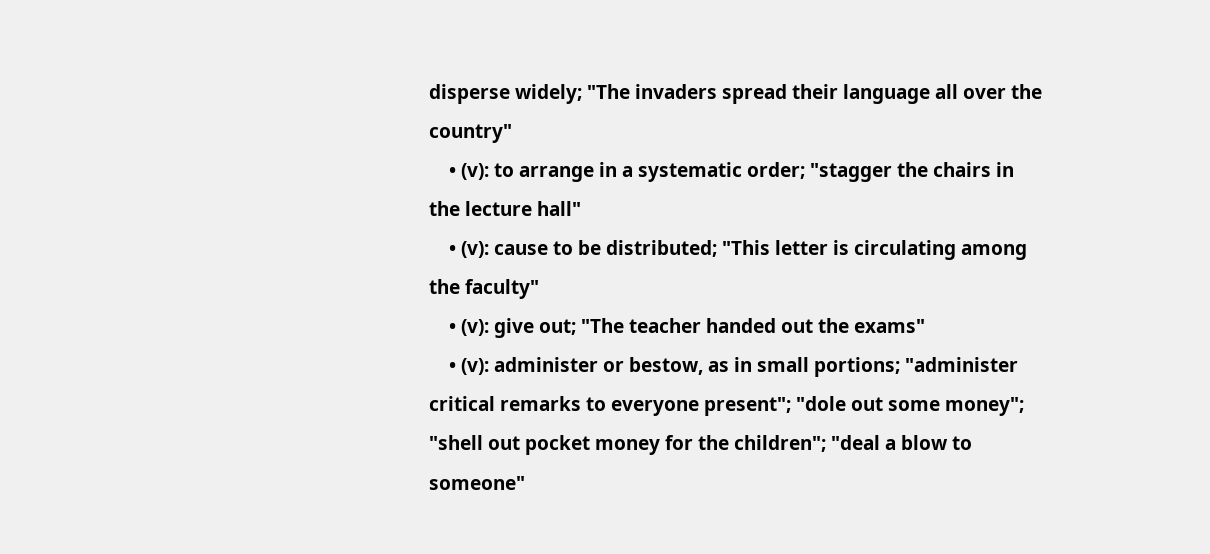disperse widely; "The invaders spread their language all over the country"
    • (v): to arrange in a systematic order; "stagger the chairs in the lecture hall"
    • (v): cause to be distributed; "This letter is circulating among the faculty"
    • (v): give out; "The teacher handed out the exams"
    • (v): administer or bestow, as in small portions; "administer critical remarks to everyone present"; "dole out some money"; "shell out pocket money for the children"; "deal a blow to someone"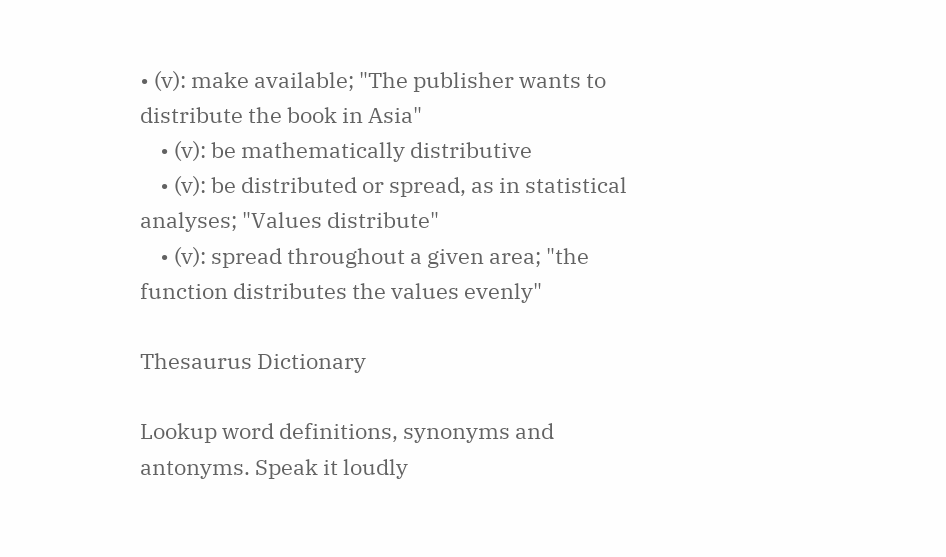• (v): make available; "The publisher wants to distribute the book in Asia"
    • (v): be mathematically distributive
    • (v): be distributed or spread, as in statistical analyses; "Values distribute"
    • (v): spread throughout a given area; "the function distributes the values evenly"

Thesaurus Dictionary

Lookup word definitions, synonyms and antonyms. Speak it loudly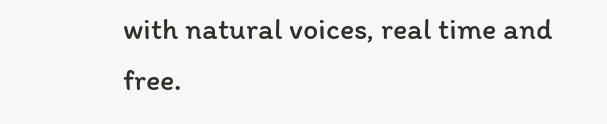with natural voices, real time and free.